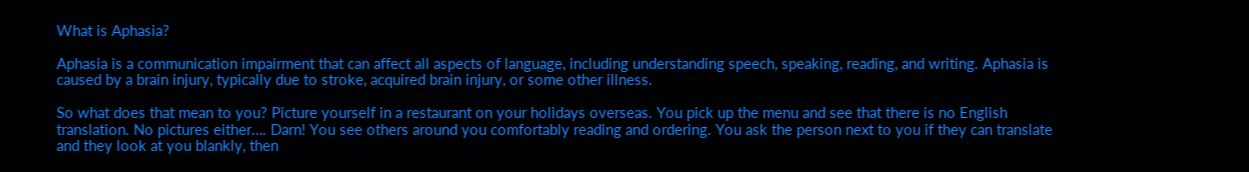What is Aphasia?

Aphasia is a communication impairment that can affect all aspects of language, including understanding speech, speaking, reading, and writing. Aphasia is caused by a brain injury, typically due to stroke, acquired brain injury, or some other illness.

So what does that mean to you? Picture yourself in a restaurant on your holidays overseas. You pick up the menu and see that there is no English translation. No pictures either…. Darn! You see others around you comfortably reading and ordering. You ask the person next to you if they can translate and they look at you blankly, then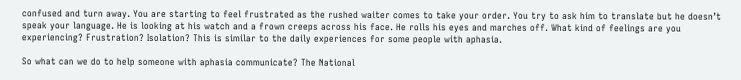confused and turn away. You are starting to feel frustrated as the rushed waiter comes to take your order. You try to ask him to translate but he doesn’t speak your language. He is looking at his watch and a frown creeps across his face. He rolls his eyes and marches off. What kind of feelings are you experiencing? Frustration? Isolation? This is similar to the daily experiences for some people with aphasia.

So what can we do to help someone with aphasia communicate? The National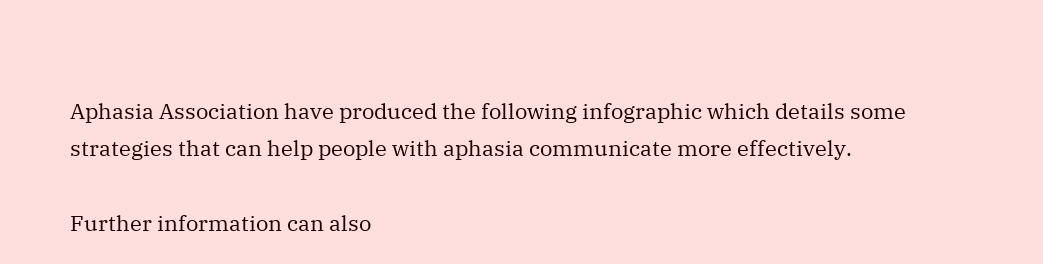Aphasia Association have produced the following infographic which details some strategies that can help people with aphasia communicate more effectively.

Further information can also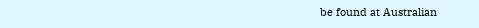be found at Australian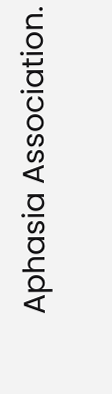Aphasia Association.